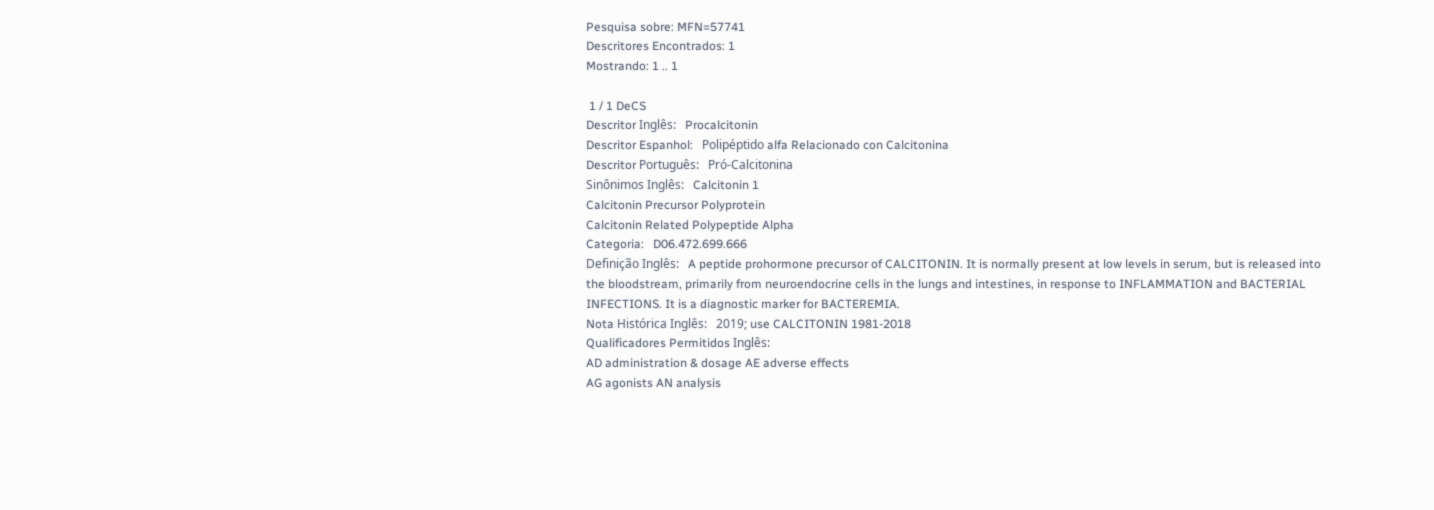Pesquisa sobre: MFN=57741
Descritores Encontrados: 1
Mostrando: 1 .. 1

 1 / 1 DeCS
Descritor Inglês:   Procalcitonin
Descritor Espanhol:   Polipéptido alfa Relacionado con Calcitonina
Descritor Português:   Pró-Calcitonina
Sinônimos Inglês:   Calcitonin 1
Calcitonin Precursor Polyprotein
Calcitonin Related Polypeptide Alpha
Categoria:   D06.472.699.666
Definição Inglês:   A peptide prohormone precursor of CALCITONIN. It is normally present at low levels in serum, but is released into the bloodstream, primarily from neuroendocrine cells in the lungs and intestines, in response to INFLAMMATION and BACTERIAL INFECTIONS. It is a diagnostic marker for BACTEREMIA.
Nota Histórica Inglês:   2019; use CALCITONIN 1981-2018
Qualificadores Permitidos Inglês:
AD administration & dosage AE adverse effects
AG agonists AN analysis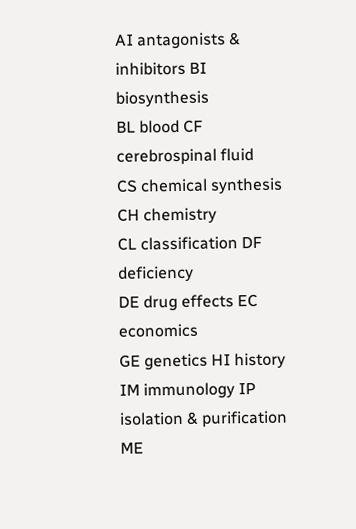AI antagonists & inhibitors BI biosynthesis
BL blood CF cerebrospinal fluid
CS chemical synthesis CH chemistry
CL classification DF deficiency
DE drug effects EC economics
GE genetics HI history
IM immunology IP isolation & purification
ME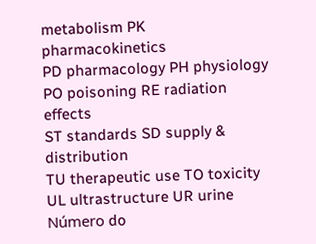metabolism PK pharmacokinetics
PD pharmacology PH physiology
PO poisoning RE radiation effects
ST standards SD supply & distribution
TU therapeutic use TO toxicity
UL ultrastructure UR urine
Número do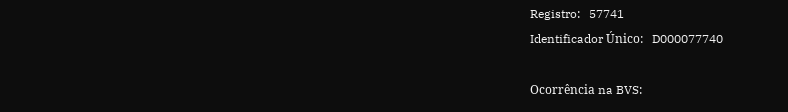Registro:   57741
Identificador Único:   D000077740

Ocorrência na BVS: